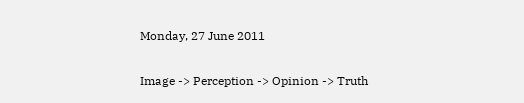Monday, 27 June 2011

Image -> Perception -> Opinion -> Truth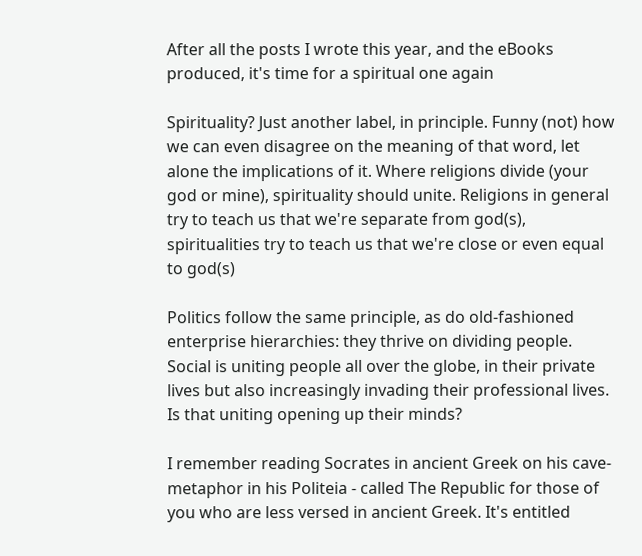After all the posts I wrote this year, and the eBooks produced, it's time for a spiritual one again

Spirituality? Just another label, in principle. Funny (not) how we can even disagree on the meaning of that word, let alone the implications of it. Where religions divide (your god or mine), spirituality should unite. Religions in general try to teach us that we're separate from god(s), spiritualities try to teach us that we're close or even equal to god(s)

Politics follow the same principle, as do old-fashioned enterprise hierarchies: they thrive on dividing people. Social is uniting people all over the globe, in their private lives but also increasingly invading their professional lives. Is that uniting opening up their minds?

I remember reading Socrates in ancient Greek on his cave-metaphor in his Politeia - called The Republic for those of you who are less versed in ancient Greek. It's entitled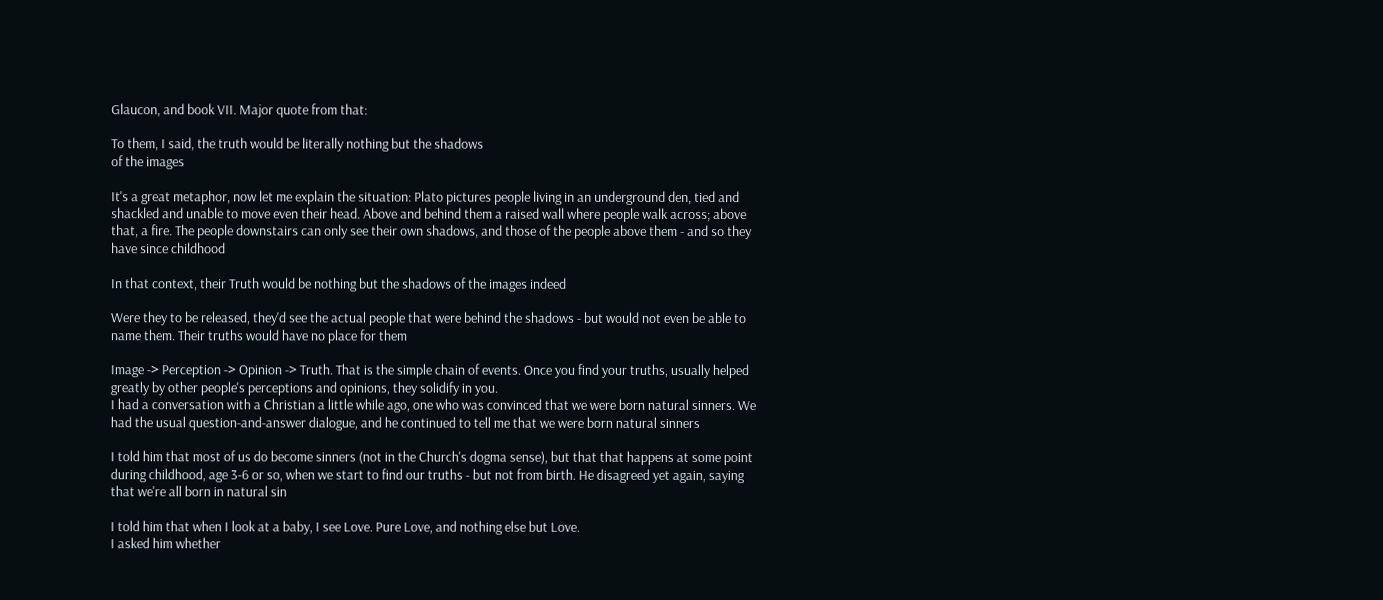Glaucon, and book VII. Major quote from that:

To them, I said, the truth would be literally nothing but the shadows
of the images

It's a great metaphor, now let me explain the situation: Plato pictures people living in an underground den, tied and shackled and unable to move even their head. Above and behind them a raised wall where people walk across; above that, a fire. The people downstairs can only see their own shadows, and those of the people above them - and so they have since childhood

In that context, their Truth would be nothing but the shadows of the images indeed

Were they to be released, they'd see the actual people that were behind the shadows - but would not even be able to name them. Their truths would have no place for them

Image -> Perception -> Opinion -> Truth. That is the simple chain of events. Once you find your truths, usually helped greatly by other people's perceptions and opinions, they solidify in you.
I had a conversation with a Christian a little while ago, one who was convinced that we were born natural sinners. We had the usual question-and-answer dialogue, and he continued to tell me that we were born natural sinners

I told him that most of us do become sinners (not in the Church's dogma sense), but that that happens at some point during childhood, age 3-6 or so, when we start to find our truths - but not from birth. He disagreed yet again, saying that we're all born in natural sin

I told him that when I look at a baby, I see Love. Pure Love, and nothing else but Love.
I asked him whether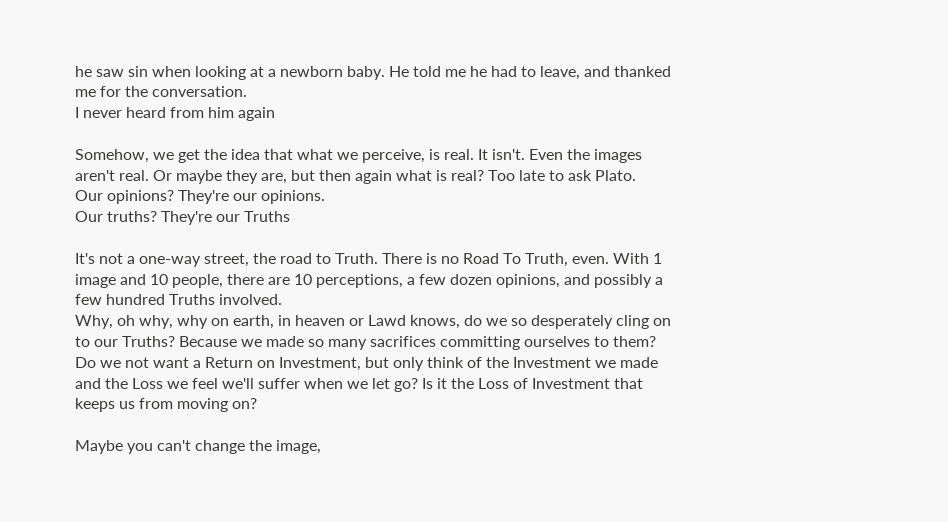he saw sin when looking at a newborn baby. He told me he had to leave, and thanked me for the conversation.
I never heard from him again

Somehow, we get the idea that what we perceive, is real. It isn't. Even the images aren't real. Or maybe they are, but then again what is real? Too late to ask Plato.
Our opinions? They're our opinions.
Our truths? They're our Truths

It's not a one-way street, the road to Truth. There is no Road To Truth, even. With 1 image and 10 people, there are 10 perceptions, a few dozen opinions, and possibly a few hundred Truths involved.
Why, oh why, why on earth, in heaven or Lawd knows, do we so desperately cling on to our Truths? Because we made so many sacrifices committing ourselves to them?
Do we not want a Return on Investment, but only think of the Investment we made and the Loss we feel we'll suffer when we let go? Is it the Loss of Investment that keeps us from moving on?

Maybe you can't change the image,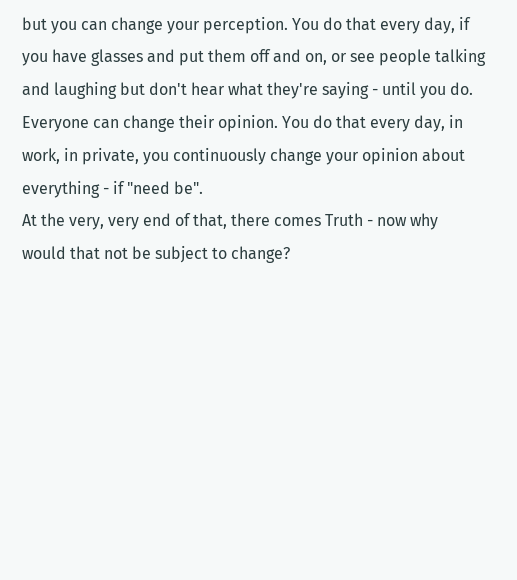but you can change your perception. You do that every day, if you have glasses and put them off and on, or see people talking and laughing but don't hear what they're saying - until you do.
Everyone can change their opinion. You do that every day, in work, in private, you continuously change your opinion about everything - if "need be".
At the very, very end of that, there comes Truth - now why would that not be subject to change?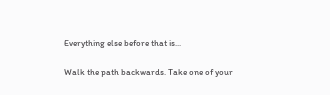Everything else before that is...

Walk the path backwards. Take one of your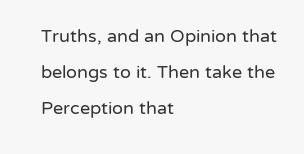Truths, and an Opinion that belongs to it. Then take the Perception that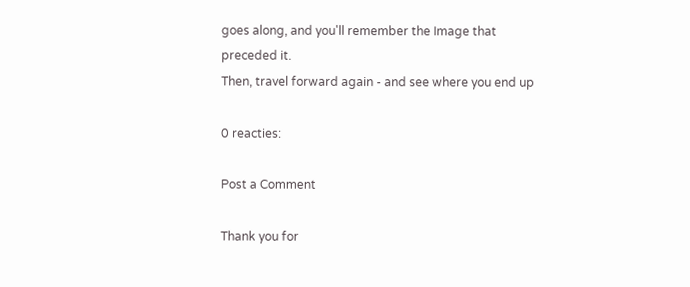goes along, and you'll remember the Image that preceded it.
Then, travel forward again - and see where you end up

0 reacties:

Post a Comment

Thank you for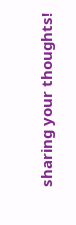sharing your thoughts!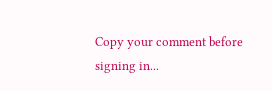Copy your comment before signing in...